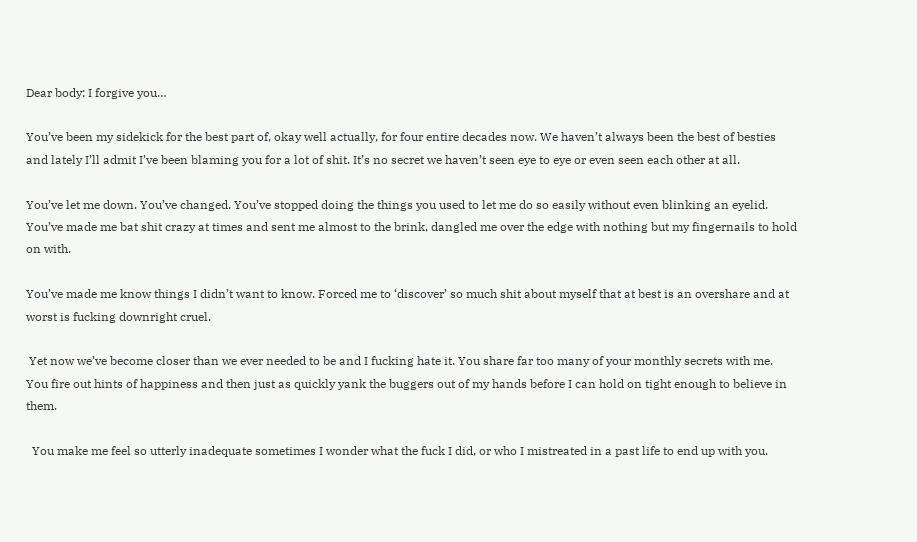Dear body: I forgive you…

You’ve been my sidekick for the best part of, okay well actually, for four entire decades now. We haven’t always been the best of besties and lately I’ll admit I’ve been blaming you for a lot of shit. It’s no secret we haven’t seen eye to eye or even seen each other at all.

You’ve let me down. You’ve changed. You’ve stopped doing the things you used to let me do so easily without even blinking an eyelid. You’ve made me bat shit crazy at times and sent me almost to the brink, dangled me over the edge with nothing but my fingernails to hold on with.

You’ve made me know things I didn’t want to know. Forced me to ‘discover’ so much shit about myself that at best is an overshare and at worst is fucking downright cruel.

 Yet now we’ve become closer than we ever needed to be and I fucking hate it. You share far too many of your monthly secrets with me. You fire out hints of happiness and then just as quickly yank the buggers out of my hands before I can hold on tight enough to believe in them.

  You make me feel so utterly inadequate sometimes I wonder what the fuck I did, or who I mistreated in a past life to end up with you.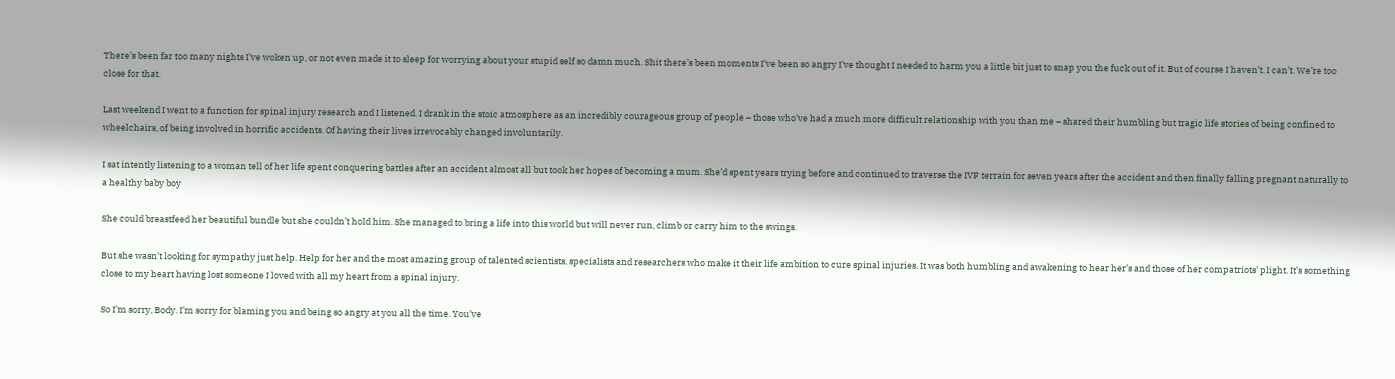There’s been far too many nights I’ve woken up, or not even made it to sleep for worrying about your stupid self so damn much. Shit there’s been moments I’ve been so angry I’ve thought I needed to harm you a little bit just to snap you the fuck out of it. But of course I haven’t. I can’t. We’re too close for that.

Last weekend I went to a function for spinal injury research and I listened. I drank in the stoic atmosphere as an incredibly courageous group of people – those who’ve had a much more difficult relationship with you than me – shared their humbling but tragic life stories of being confined to wheelchairs, of being involved in horrific accidents. Of having their lives irrevocably changed involuntarily.

I sat intently listening to a woman tell of her life spent conquering battles after an accident almost all but took her hopes of becoming a mum. She’d spent years trying before and continued to traverse the IVF terrain for seven years after the accident and then finally falling pregnant naturally to a healthy baby boy

She could breastfeed her beautiful bundle but she couldn’t hold him. She managed to bring a life into this world but will never run, climb or carry him to the swings.

But she wasn’t looking for sympathy just help. Help for her and the most amazing group of talented scientists, specialists and researchers who make it their life ambition to cure spinal injuries. It was both humbling and awakening to hear her’s and those of her compatriots’ plight. It’s something close to my heart having lost someone I loved with all my heart from a spinal injury.

So I’m sorry, Body. I’m sorry for blaming you and being so angry at you all the time. You’ve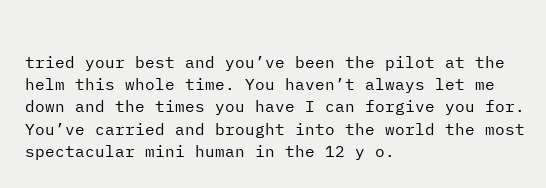tried your best and you’ve been the pilot at the helm this whole time. You haven’t always let me down and the times you have I can forgive you for. You’ve carried and brought into the world the most spectacular mini human in the 12 y o.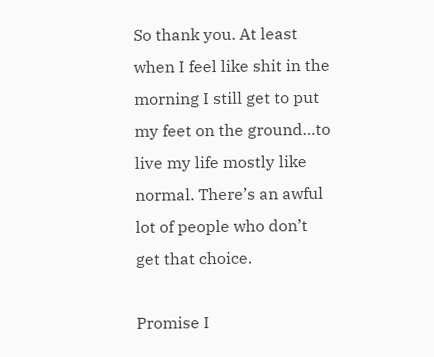So thank you. At least when I feel like shit in the morning I still get to put my feet on the ground…to live my life mostly like normal. There’s an awful lot of people who don’t get that choice.

Promise I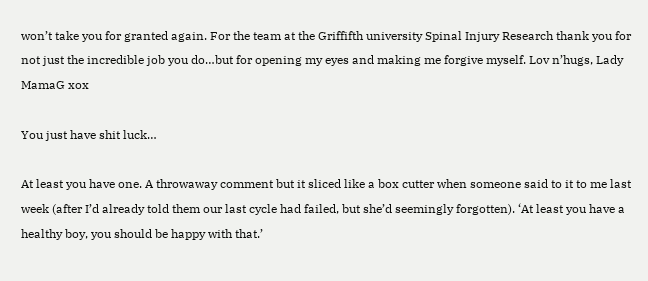won’t take you for granted again. For the team at the Griffifth university Spinal Injury Research thank you for not just the incredible job you do…but for opening my eyes and making me forgive myself. Lov n’hugs, Lady MamaG xox

You just have shit luck…

At least you have one. A throwaway comment but it sliced like a box cutter when someone said to it to me last week (after I’d already told them our last cycle had failed, but she’d seemingly forgotten). ‘At least you have a healthy boy, you should be happy with that.’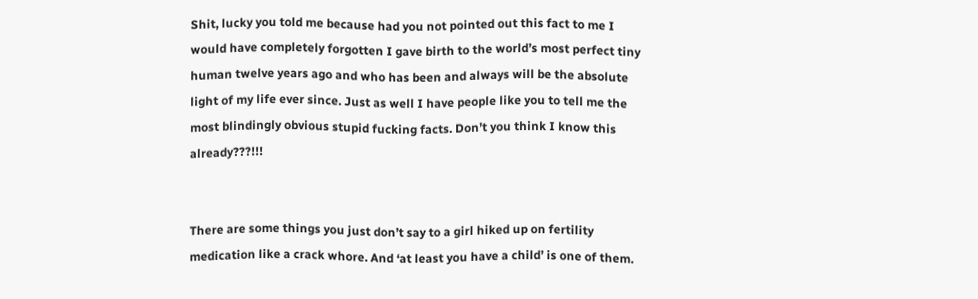Shit, lucky you told me because had you not pointed out this fact to me I would have completely forgotten I gave birth to the world’s most perfect tiny human twelve years ago and who has been and always will be the absolute light of my life ever since. Just as well I have people like you to tell me the most blindingly obvious stupid fucking facts. Don’t you think I know this already???!!!


There are some things you just don’t say to a girl hiked up on fertility medication like a crack whore. And ‘at least you have a child’ is one of them.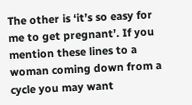The other is ‘it’s so easy for me to get pregnant’. If you mention these lines to a woman coming down from a cycle you may want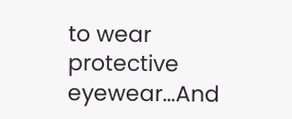to wear protective eyewear…And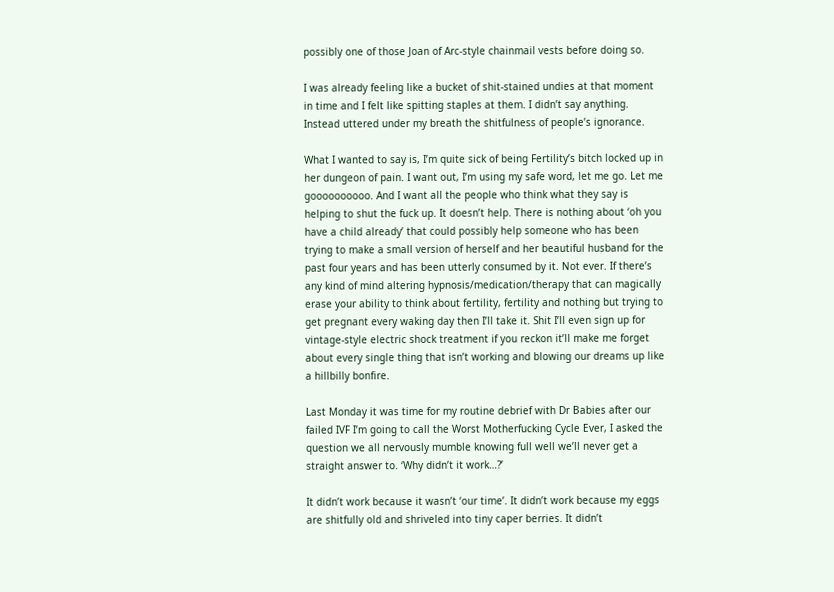possibly one of those Joan of Arc-style chainmail vests before doing so.

I was already feeling like a bucket of shit-stained undies at that moment in time and I felt like spitting staples at them. I didn’t say anything. Instead uttered under my breath the shitfulness of people’s ignorance.

What I wanted to say is, I’m quite sick of being Fertility’s bitch locked up in her dungeon of pain. I want out, I’m using my safe word, let me go. Let me goooooooooo. And I want all the people who think what they say is helping to shut the fuck up. It doesn’t help. There is nothing about ‘oh you have a child already’ that could possibly help someone who has been trying to make a small version of herself and her beautiful husband for the past four years and has been utterly consumed by it. Not ever. If there’s any kind of mind altering hypnosis/medication/therapy that can magically erase your ability to think about fertility, fertility and nothing but trying to get pregnant every waking day then I’ll take it. Shit I’ll even sign up for vintage-style electric shock treatment if you reckon it’ll make me forget about every single thing that isn’t working and blowing our dreams up like a hillbilly bonfire.

Last Monday it was time for my routine debrief with Dr Babies after our failed IVF I’m going to call the Worst Motherfucking Cycle Ever, I asked the question we all nervously mumble knowing full well we’ll never get a straight answer to. ‘Why didn’t it work…?’

It didn’t work because it wasn’t ‘our time’. It didn’t work because my eggs are shitfully old and shriveled into tiny caper berries. It didn’t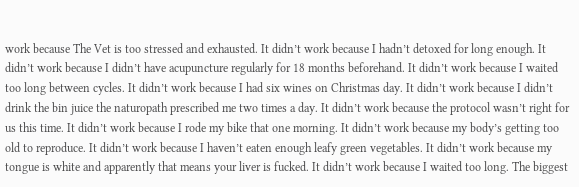work because The Vet is too stressed and exhausted. It didn’t work because I hadn’t detoxed for long enough. It didn’t work because I didn’t have acupuncture regularly for 18 months beforehand. It didn’t work because I waited too long between cycles. It didn’t work because I had six wines on Christmas day. It didn’t work because I didn’t drink the bin juice the naturopath prescribed me two times a day. It didn’t work because the protocol wasn’t right for us this time. It didn’t work because I rode my bike that one morning. It didn’t work because my body’s getting too old to reproduce. It didn’t work because I haven’t eaten enough leafy green vegetables. It didn’t work because my tongue is white and apparently that means your liver is fucked. It didn’t work because I waited too long. The biggest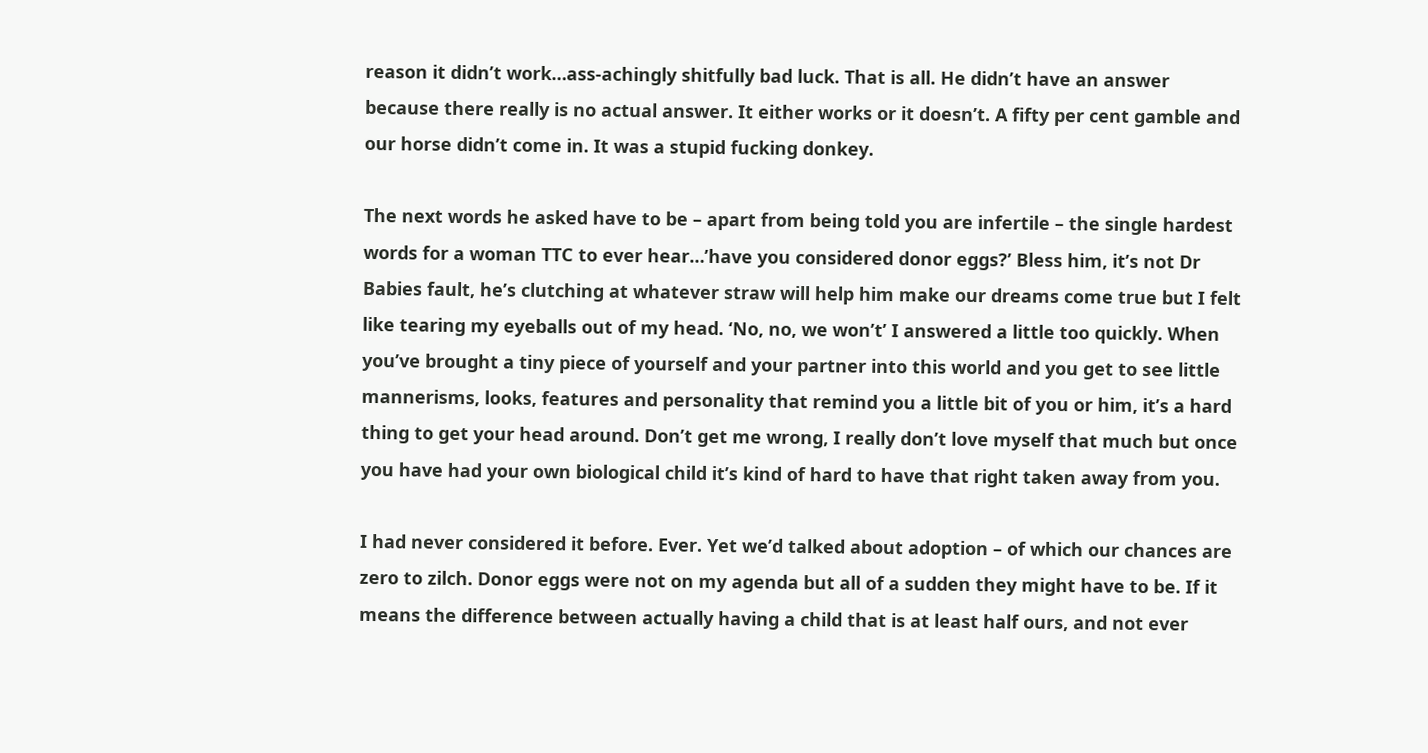reason it didn’t work…ass-achingly shitfully bad luck. That is all. He didn’t have an answer because there really is no actual answer. It either works or it doesn’t. A fifty per cent gamble and our horse didn’t come in. It was a stupid fucking donkey.

The next words he asked have to be – apart from being told you are infertile – the single hardest words for a woman TTC to ever hear…’have you considered donor eggs?’ Bless him, it’s not Dr Babies fault, he’s clutching at whatever straw will help him make our dreams come true but I felt like tearing my eyeballs out of my head. ‘No, no, we won’t’ I answered a little too quickly. When you’ve brought a tiny piece of yourself and your partner into this world and you get to see little mannerisms, looks, features and personality that remind you a little bit of you or him, it’s a hard thing to get your head around. Don’t get me wrong, I really don’t love myself that much but once you have had your own biological child it’s kind of hard to have that right taken away from you.

I had never considered it before. Ever. Yet we’d talked about adoption – of which our chances are zero to zilch. Donor eggs were not on my agenda but all of a sudden they might have to be. If it means the difference between actually having a child that is at least half ours, and not ever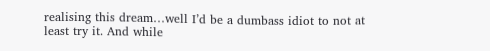realising this dream…well I’d be a dumbass idiot to not at least try it. And while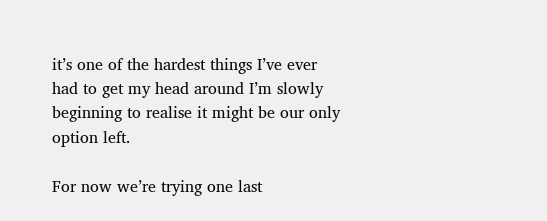it’s one of the hardest things I’ve ever had to get my head around I’m slowly beginning to realise it might be our only option left.

For now we’re trying one last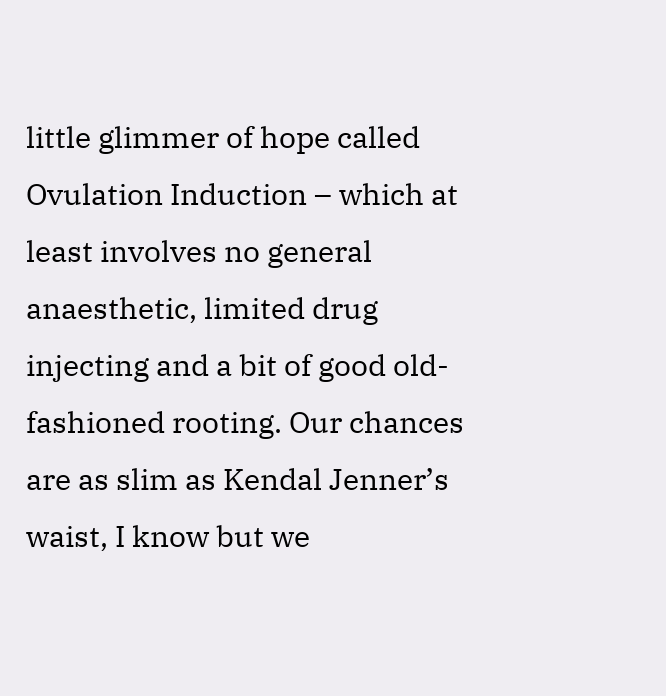little glimmer of hope called Ovulation Induction – which at least involves no general anaesthetic, limited drug injecting and a bit of good old-fashioned rooting. Our chances are as slim as Kendal Jenner’s waist, I know but we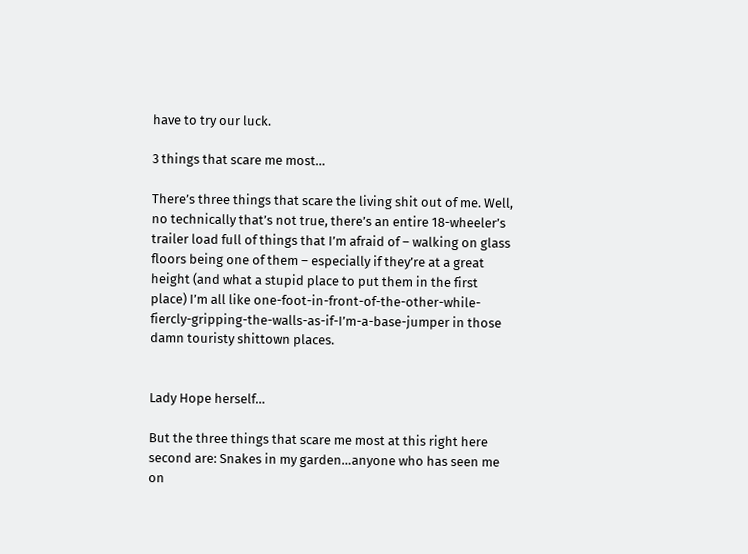have to try our luck.

3 things that scare me most…

There’s three things that scare the living shit out of me. Well, no technically that’s not true, there’s an entire 18-wheeler’s trailer load full of things that I’m afraid of – walking on glass floors being one of them – especially if they’re at a great height (and what a stupid place to put them in the first place) I’m all like one-foot-in-front-of-the-other-while-fiercly-gripping-the-walls-as-if-I’m-a-base-jumper in those damn touristy shittown places.


Lady Hope herself…

But the three things that scare me most at this right here second are: Snakes in my garden…anyone who has seen me on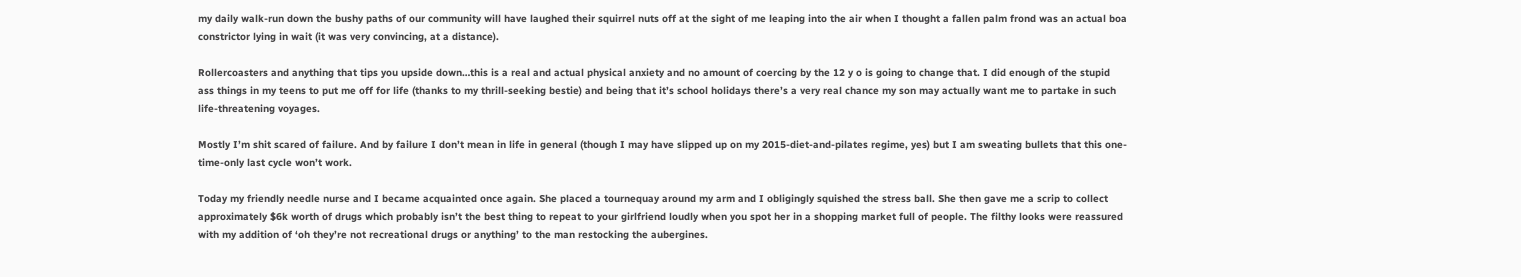my daily walk-run down the bushy paths of our community will have laughed their squirrel nuts off at the sight of me leaping into the air when I thought a fallen palm frond was an actual boa constrictor lying in wait (it was very convincing, at a distance).

Rollercoasters and anything that tips you upside down…this is a real and actual physical anxiety and no amount of coercing by the 12 y o is going to change that. I did enough of the stupid ass things in my teens to put me off for life (thanks to my thrill-seeking bestie) and being that it’s school holidays there’s a very real chance my son may actually want me to partake in such life-threatening voyages.

Mostly I’m shit scared of failure. And by failure I don’t mean in life in general (though I may have slipped up on my 2015-diet-and-pilates regime, yes) but I am sweating bullets that this one-time-only last cycle won’t work.

Today my friendly needle nurse and I became acquainted once again. She placed a tournequay around my arm and I obligingly squished the stress ball. She then gave me a scrip to collect approximately $6k worth of drugs which probably isn’t the best thing to repeat to your girlfriend loudly when you spot her in a shopping market full of people. The filthy looks were reassured with my addition of ‘oh they’re not recreational drugs or anything’ to the man restocking the aubergines.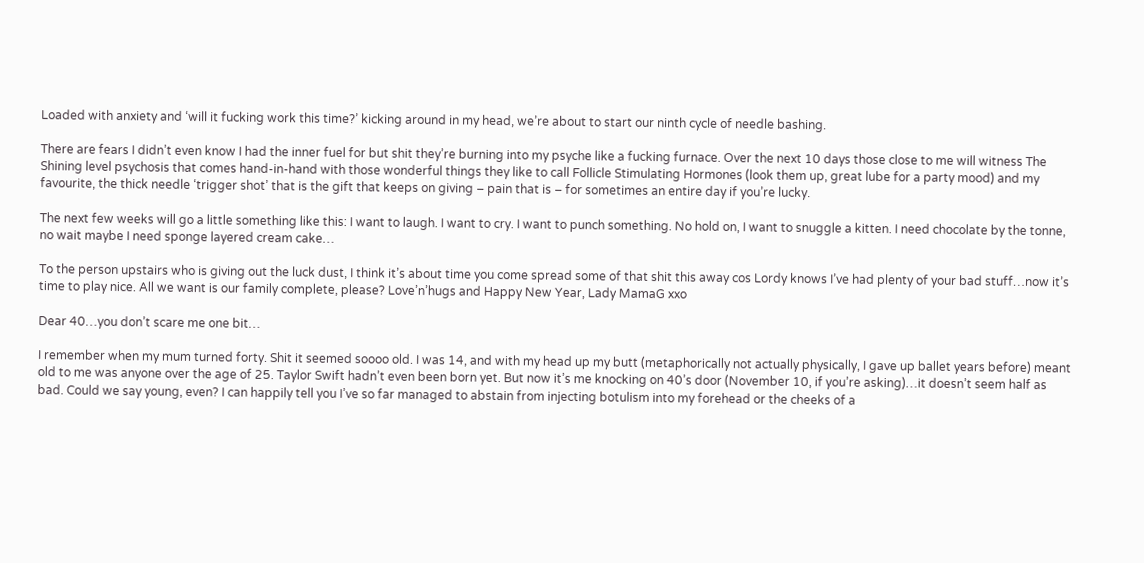Loaded with anxiety and ‘will it fucking work this time?’ kicking around in my head, we’re about to start our ninth cycle of needle bashing.

There are fears I didn’t even know I had the inner fuel for but shit they’re burning into my psyche like a fucking furnace. Over the next 10 days those close to me will witness The Shining level psychosis that comes hand-in-hand with those wonderful things they like to call Follicle Stimulating Hormones (look them up, great lube for a party mood) and my favourite, the thick needle ‘trigger shot’ that is the gift that keeps on giving – pain that is – for sometimes an entire day if you’re lucky.

The next few weeks will go a little something like this: I want to laugh. I want to cry. I want to punch something. No hold on, I want to snuggle a kitten. I need chocolate by the tonne, no wait maybe I need sponge layered cream cake…

To the person upstairs who is giving out the luck dust, I think it’s about time you come spread some of that shit this away cos Lordy knows I’ve had plenty of your bad stuff…now it’s time to play nice. All we want is our family complete, please? Love’n’hugs and Happy New Year, Lady MamaG xxo

Dear 40…you don’t scare me one bit…

I remember when my mum turned forty. Shit it seemed soooo old. I was 14, and with my head up my butt (metaphorically not actually physically, I gave up ballet years before) meant old to me was anyone over the age of 25. Taylor Swift hadn’t even been born yet. But now it’s me knocking on 40’s door (November 10, if you’re asking)…it doesn’t seem half as bad. Could we say young, even? I can happily tell you I’ve so far managed to abstain from injecting botulism into my forehead or the cheeks of a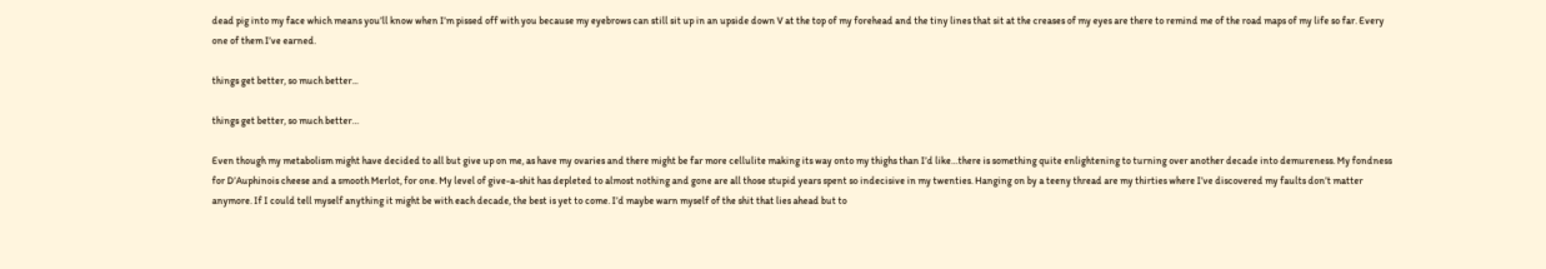dead pig into my face which means you’ll know when I’m pissed off with you because my eyebrows can still sit up in an upside down V at the top of my forehead and the tiny lines that sit at the creases of my eyes are there to remind me of the road maps of my life so far. Every one of them I’ve earned.

things get better, so much better...

things get better, so much better…

Even though my metabolism might have decided to all but give up on me, as have my ovaries and there might be far more cellulite making its way onto my thighs than I’d like…there is something quite enlightening to turning over another decade into demureness. My fondness for D’Auphinois cheese and a smooth Merlot, for one. My level of give-a-shit has depleted to almost nothing and gone are all those stupid years spent so indecisive in my twenties. Hanging on by a teeny thread are my thirties where I’ve discovered my faults don’t matter anymore. If I could tell myself anything it might be with each decade, the best is yet to come. I’d maybe warn myself of the shit that lies ahead but to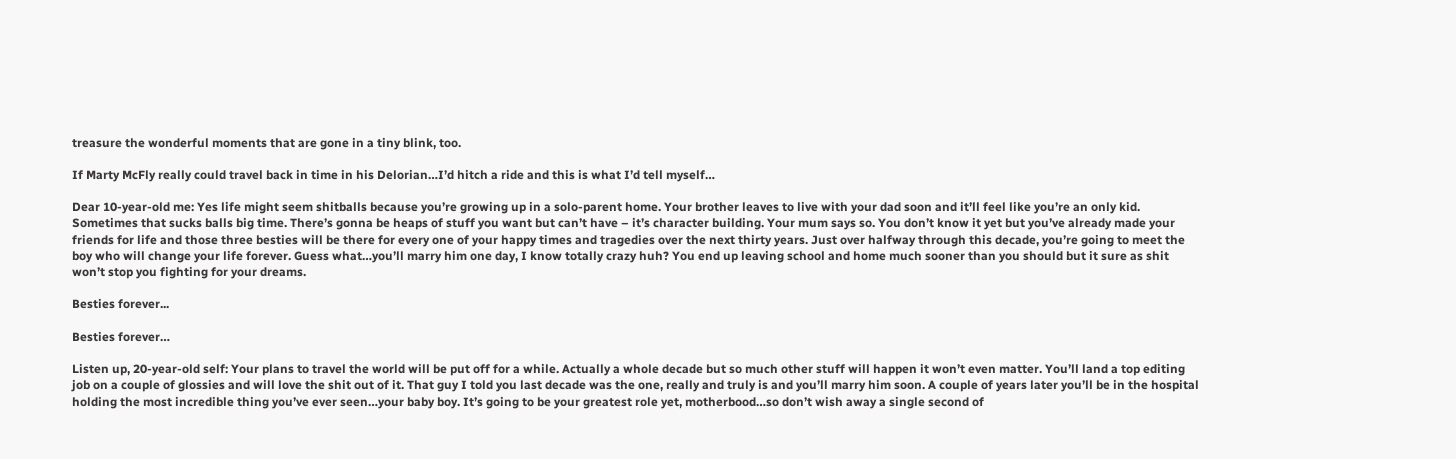treasure the wonderful moments that are gone in a tiny blink, too.

If Marty McFly really could travel back in time in his Delorian…I’d hitch a ride and this is what I’d tell myself…

Dear 10-year-old me: Yes life might seem shitballs because you’re growing up in a solo-parent home. Your brother leaves to live with your dad soon and it’ll feel like you’re an only kid. Sometimes that sucks balls big time. There’s gonna be heaps of stuff you want but can’t have – it’s character building. Your mum says so. You don’t know it yet but you’ve already made your friends for life and those three besties will be there for every one of your happy times and tragedies over the next thirty years. Just over halfway through this decade, you’re going to meet the boy who will change your life forever. Guess what…you’ll marry him one day, I know totally crazy huh? You end up leaving school and home much sooner than you should but it sure as shit won’t stop you fighting for your dreams.

Besties forever...

Besties forever…

Listen up, 20-year-old self: Your plans to travel the world will be put off for a while. Actually a whole decade but so much other stuff will happen it won’t even matter. You’ll land a top editing job on a couple of glossies and will love the shit out of it. That guy I told you last decade was the one, really and truly is and you’ll marry him soon. A couple of years later you’ll be in the hospital holding the most incredible thing you’ve ever seen…your baby boy. It’s going to be your greatest role yet, motherbood…so don’t wish away a single second of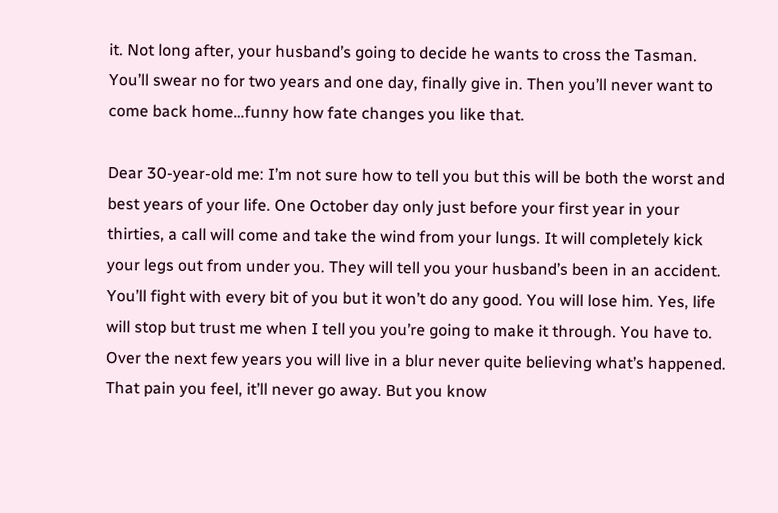it. Not long after, your husband’s going to decide he wants to cross the Tasman. You’ll swear no for two years and one day, finally give in. Then you’ll never want to come back home…funny how fate changes you like that.

Dear 30-year-old me: I’m not sure how to tell you but this will be both the worst and best years of your life. One October day only just before your first year in your thirties, a call will come and take the wind from your lungs. It will completely kick your legs out from under you. They will tell you your husband’s been in an accident. You’ll fight with every bit of you but it won’t do any good. You will lose him. Yes, life will stop but trust me when I tell you you’re going to make it through. You have to. Over the next few years you will live in a blur never quite believing what’s happened. That pain you feel, it’ll never go away. But you know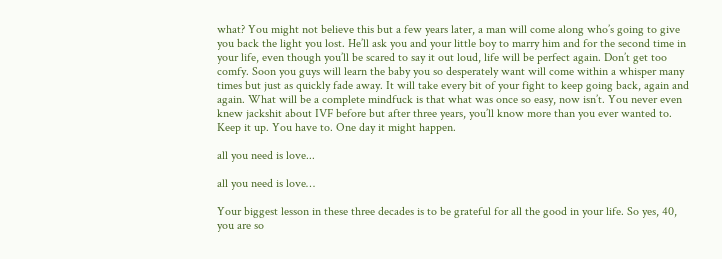what? You might not believe this but a few years later, a man will come along who’s going to give you back the light you lost. He’ll ask you and your little boy to marry him and for the second time in your life, even though you’ll be scared to say it out loud, life will be perfect again. Don’t get too comfy. Soon you guys will learn the baby you so desperately want will come within a whisper many times but just as quickly fade away. It will take every bit of your fight to keep going back, again and again. What will be a complete mindfuck is that what was once so easy, now isn’t. You never even knew jackshit about IVF before but after three years, you’ll know more than you ever wanted to. Keep it up. You have to. One day it might happen.

all you need is love...

all you need is love…

Your biggest lesson in these three decades is to be grateful for all the good in your life. So yes, 40, you are so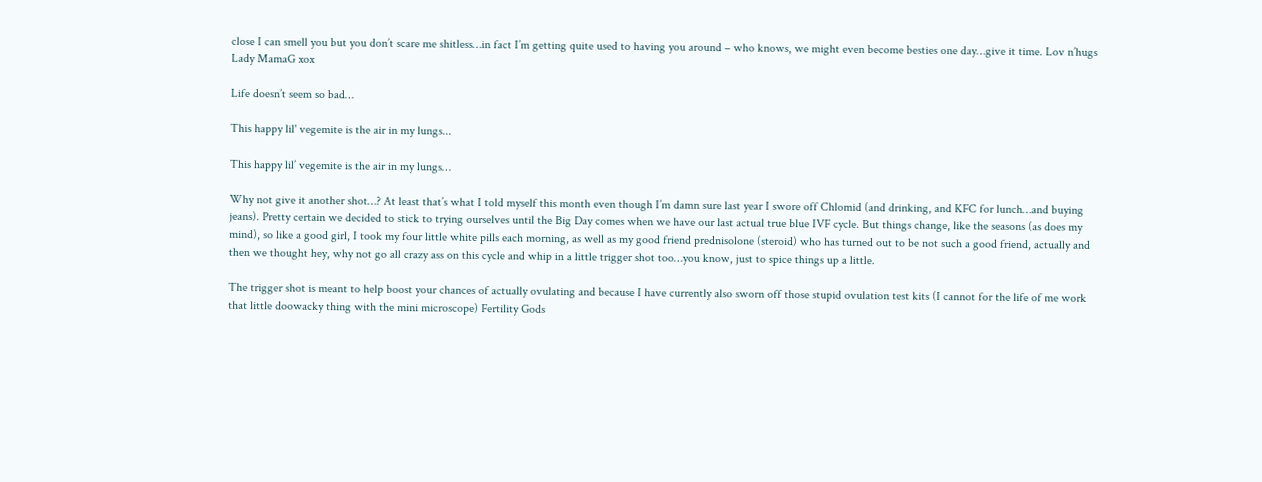close I can smell you but you don’t scare me shitless…in fact I’m getting quite used to having you around – who knows, we might even become besties one day…give it time. Lov n’hugs Lady MamaG xox

Life doesn’t seem so bad…

This happy lil' vegemite is the air in my lungs...

This happy lil’ vegemite is the air in my lungs…

Why not give it another shot…? At least that’s what I told myself this month even though I’m damn sure last year I swore off Chlomid (and drinking, and KFC for lunch…and buying jeans). Pretty certain we decided to stick to trying ourselves until the Big Day comes when we have our last actual true blue IVF cycle. But things change, like the seasons (as does my mind), so like a good girl, I took my four little white pills each morning, as well as my good friend prednisolone (steroid) who has turned out to be not such a good friend, actually and then we thought hey, why not go all crazy ass on this cycle and whip in a little trigger shot too…you know, just to spice things up a little.

The trigger shot is meant to help boost your chances of actually ovulating and because I have currently also sworn off those stupid ovulation test kits (I cannot for the life of me work that little doowacky thing with the mini microscope) Fertility Gods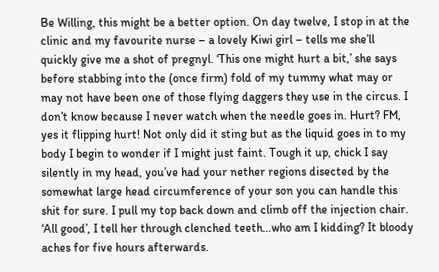Be Willing, this might be a better option. On day twelve, I stop in at the clinic and my favourite nurse – a lovely Kiwi girl – tells me she’ll quickly give me a shot of pregnyl. ‘This one might hurt a bit,’ she says before stabbing into the (once firm) fold of my tummy what may or may not have been one of those flying daggers they use in the circus. I don’t know because I never watch when the needle goes in. Hurt? FM, yes it flipping hurt! Not only did it sting but as the liquid goes in to my body I begin to wonder if I might just faint. Tough it up, chick I say silently in my head, you’ve had your nether regions disected by the somewhat large head circumference of your son you can handle this shit for sure. I pull my top back down and climb off the injection chair. ‘All good’, I tell her through clenched teeth…who am I kidding? It bloody aches for five hours afterwards.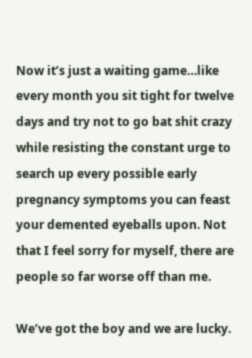Now it’s just a waiting game…like every month you sit tight for twelve days and try not to go bat shit crazy while resisting the constant urge to search up every possible early pregnancy symptoms you can feast your demented eyeballs upon. Not that I feel sorry for myself, there are people so far worse off than me.

We’ve got the boy and we are lucky.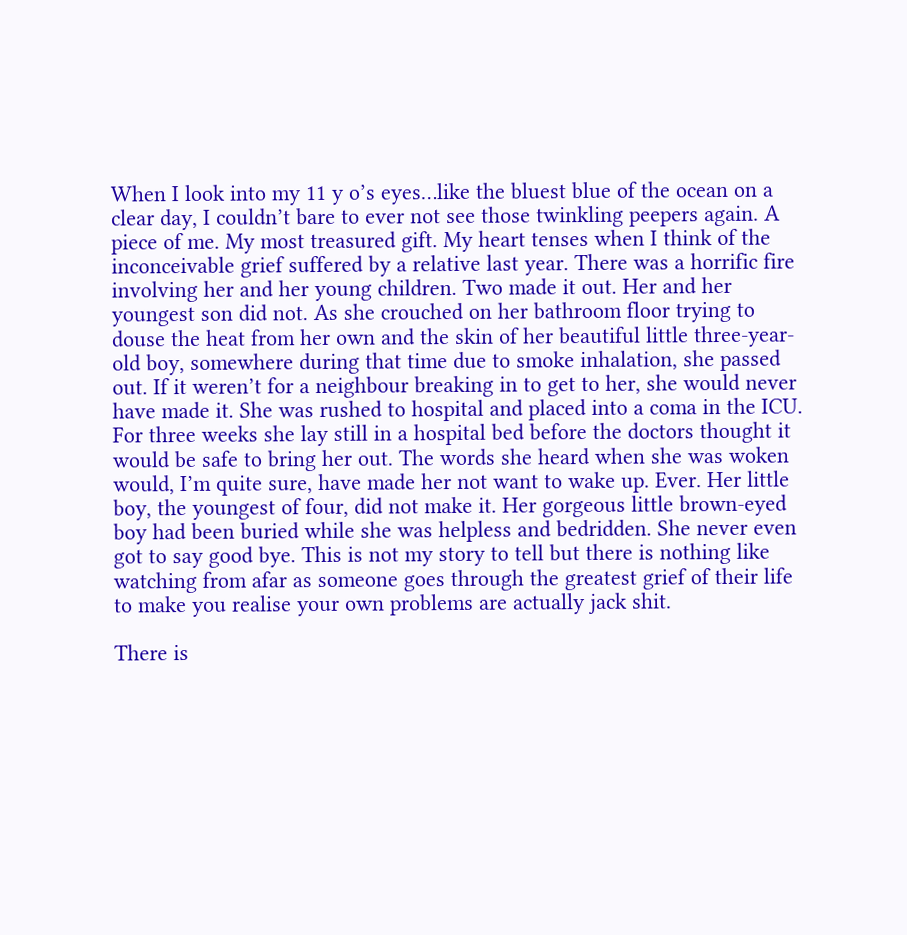When I look into my 11 y o’s eyes…like the bluest blue of the ocean on a clear day, I couldn’t bare to ever not see those twinkling peepers again. A piece of me. My most treasured gift. My heart tenses when I think of the inconceivable grief suffered by a relative last year. There was a horrific fire involving her and her young children. Two made it out. Her and her youngest son did not. As she crouched on her bathroom floor trying to douse the heat from her own and the skin of her beautiful little three-year-old boy, somewhere during that time due to smoke inhalation, she passed out. If it weren’t for a neighbour breaking in to get to her, she would never have made it. She was rushed to hospital and placed into a coma in the ICU. For three weeks she lay still in a hospital bed before the doctors thought it would be safe to bring her out. The words she heard when she was woken would, I’m quite sure, have made her not want to wake up. Ever. Her little boy, the youngest of four, did not make it. Her gorgeous little brown-eyed boy had been buried while she was helpless and bedridden. She never even got to say good bye. This is not my story to tell but there is nothing like watching from afar as someone goes through the greatest grief of their life to make you realise your own problems are actually jack shit.

There is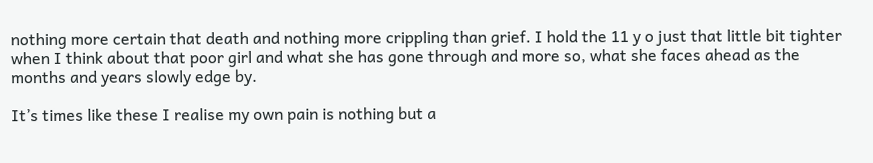nothing more certain that death and nothing more crippling than grief. I hold the 11 y o just that little bit tighter when I think about that poor girl and what she has gone through and more so, what she faces ahead as the months and years slowly edge by.

It’s times like these I realise my own pain is nothing but a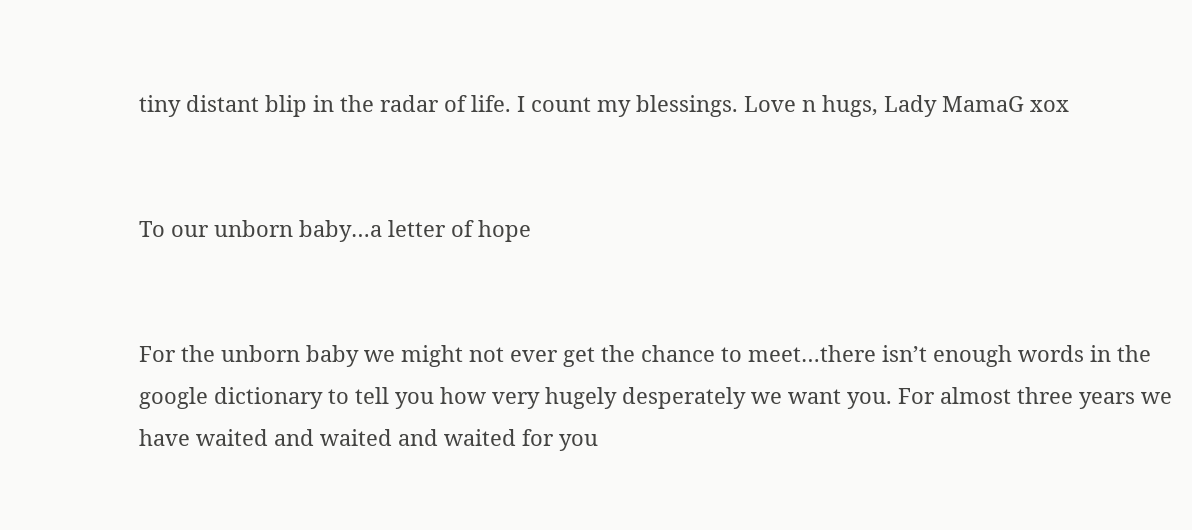tiny distant blip in the radar of life. I count my blessings. Love n hugs, Lady MamaG xox


To our unborn baby…a letter of hope


For the unborn baby we might not ever get the chance to meet…there isn’t enough words in the google dictionary to tell you how very hugely desperately we want you. For almost three years we have waited and waited and waited for you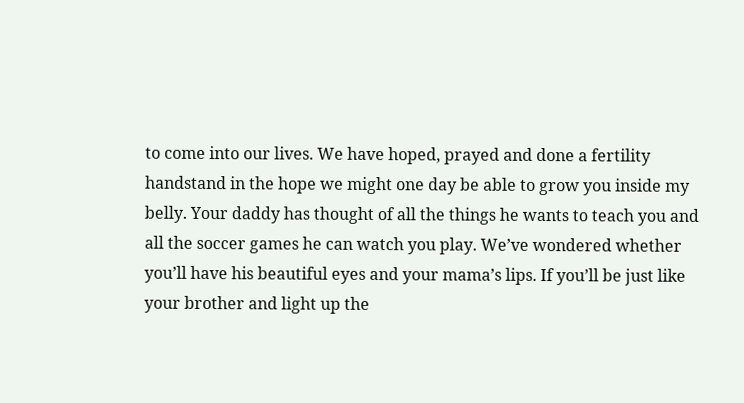to come into our lives. We have hoped, prayed and done a fertility handstand in the hope we might one day be able to grow you inside my belly. Your daddy has thought of all the things he wants to teach you and all the soccer games he can watch you play. We’ve wondered whether you’ll have his beautiful eyes and your mama’s lips. If you’ll be just like your brother and light up the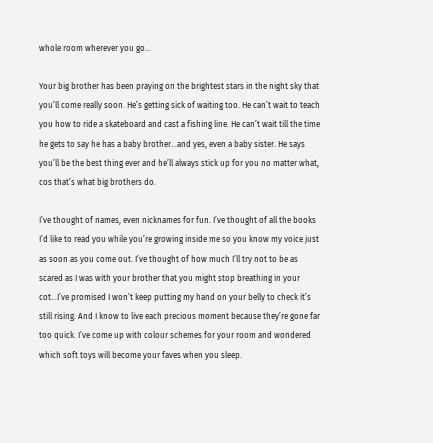whole room wherever you go…

Your big brother has been praying on the brightest stars in the night sky that you’ll come really soon. He’s getting sick of waiting too. He can’t wait to teach you how to ride a skateboard and cast a fishing line. He can’t wait till the time he gets to say he has a baby brother…and yes, even a baby sister. He says you’ll be the best thing ever and he’ll always stick up for you no matter what, cos that’s what big brothers do.

I’ve thought of names, even nicknames for fun. I’ve thought of all the books I’d like to read you while you’re growing inside me so you know my voice just as soon as you come out. I’ve thought of how much I’ll try not to be as scared as I was with your brother that you might stop breathing in your cot…I’ve promised I won’t keep putting my hand on your belly to check it’s still rising. And I know to live each precious moment because they’re gone far too quick. I’ve come up with colour schemes for your room and wondered which soft toys will become your faves when you sleep.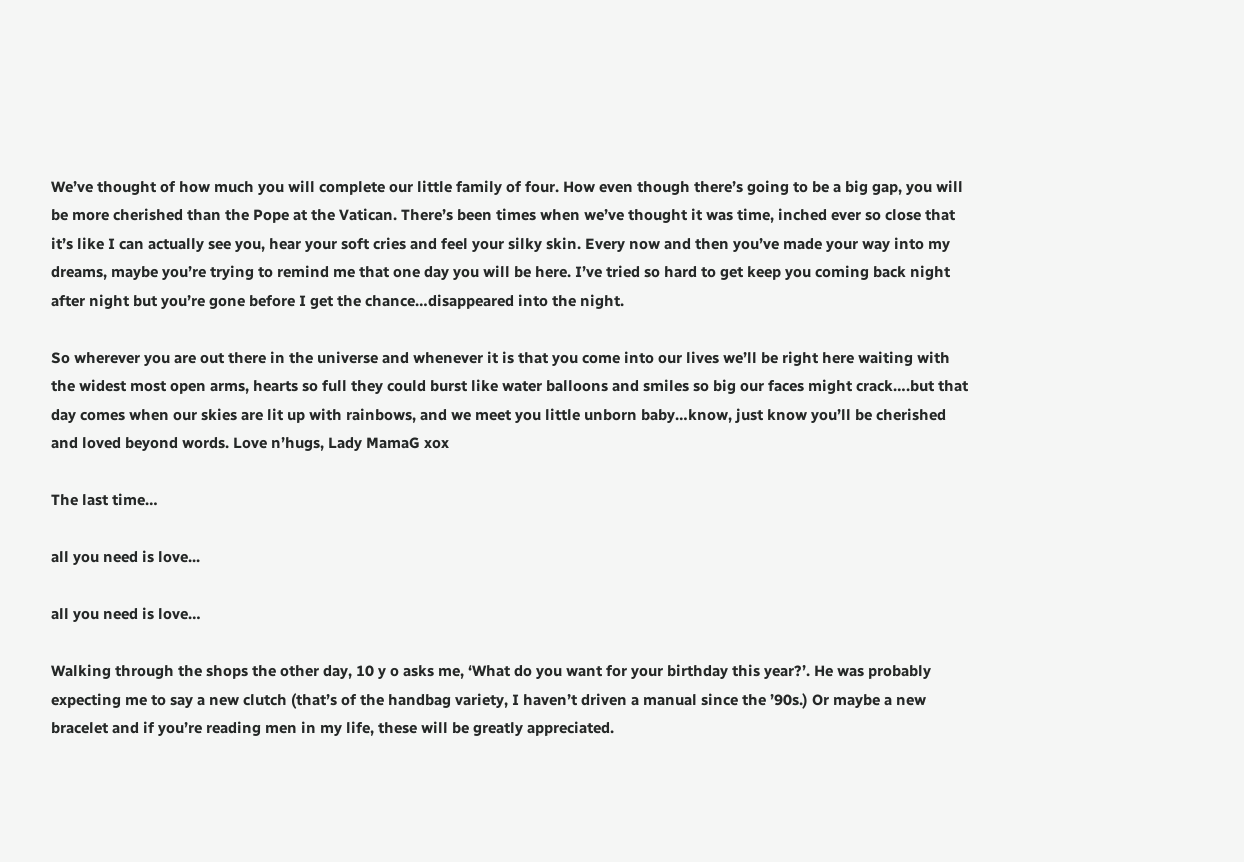We’ve thought of how much you will complete our little family of four. How even though there’s going to be a big gap, you will be more cherished than the Pope at the Vatican. There’s been times when we’ve thought it was time, inched ever so close that it’s like I can actually see you, hear your soft cries and feel your silky skin. Every now and then you’ve made your way into my dreams, maybe you’re trying to remind me that one day you will be here. I’ve tried so hard to get keep you coming back night after night but you’re gone before I get the chance…disappeared into the night.

So wherever you are out there in the universe and whenever it is that you come into our lives we’ll be right here waiting with the widest most open arms, hearts so full they could burst like water balloons and smiles so big our faces might crack….but that day comes when our skies are lit up with rainbows, and we meet you little unborn baby…know, just know you’ll be cherished and loved beyond words. Love n’hugs, Lady MamaG xox

The last time…

all you need is love...

all you need is love…

Walking through the shops the other day, 10 y o asks me, ‘What do you want for your birthday this year?’. He was probably expecting me to say a new clutch (that’s of the handbag variety, I haven’t driven a manual since the ’90s.) Or maybe a new bracelet and if you’re reading men in my life, these will be greatly appreciated.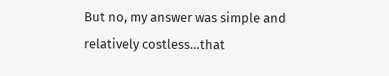But no, my answer was simple and relatively costless…that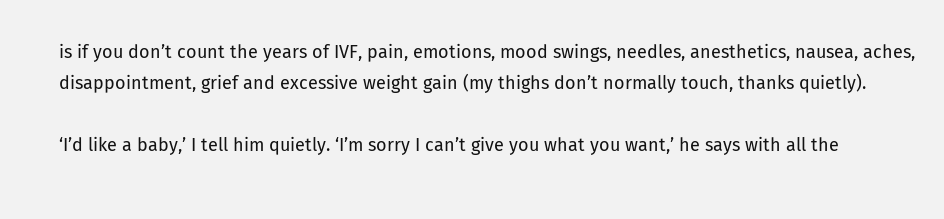is if you don’t count the years of IVF, pain, emotions, mood swings, needles, anesthetics, nausea, aches, disappointment, grief and excessive weight gain (my thighs don’t normally touch, thanks quietly).

‘I’d like a baby,’ I tell him quietly. ‘I’m sorry I can’t give you what you want,’ he says with all the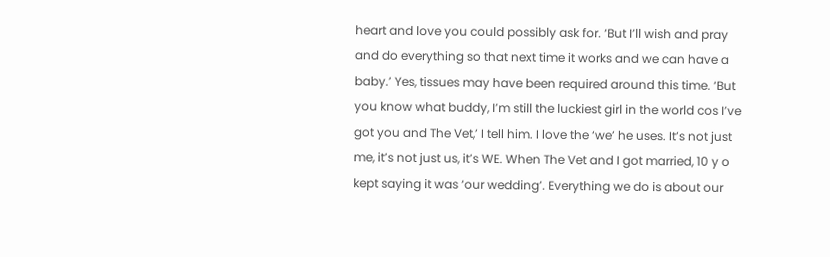heart and love you could possibly ask for. ‘But I’ll wish and pray and do everything so that next time it works and we can have a baby.’ Yes, tissues may have been required around this time. ‘But you know what buddy, I’m still the luckiest girl in the world cos I’ve got you and The Vet,’ I tell him. I love the ‘we’ he uses. It’s not just me, it’s not just us, it’s WE. When The Vet and I got married, 10 y o kept saying it was ‘our wedding’. Everything we do is about our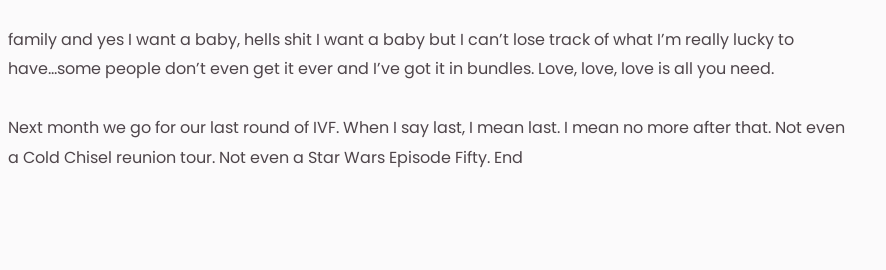family and yes I want a baby, hells shit I want a baby but I can’t lose track of what I’m really lucky to have…some people don’t even get it ever and I’ve got it in bundles. Love, love, love is all you need.

Next month we go for our last round of IVF. When I say last, I mean last. I mean no more after that. Not even a Cold Chisel reunion tour. Not even a Star Wars Episode Fifty. End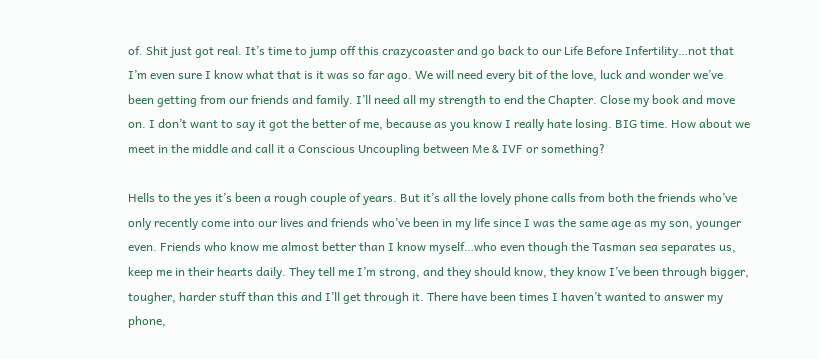of. Shit just got real. It’s time to jump off this crazycoaster and go back to our Life Before Infertility…not that I’m even sure I know what that is it was so far ago. We will need every bit of the love, luck and wonder we’ve been getting from our friends and family. I’ll need all my strength to end the Chapter. Close my book and move on. I don’t want to say it got the better of me, because as you know I really hate losing. BIG time. How about we meet in the middle and call it a Conscious Uncoupling between Me & IVF or something?

Hells to the yes it’s been a rough couple of years. But it’s all the lovely phone calls from both the friends who’ve only recently come into our lives and friends who’ve been in my life since I was the same age as my son, younger even. Friends who know me almost better than I know myself…who even though the Tasman sea separates us, keep me in their hearts daily. They tell me I’m strong, and they should know, they know I’ve been through bigger, tougher, harder stuff than this and I’ll get through it. There have been times I haven’t wanted to answer my phone,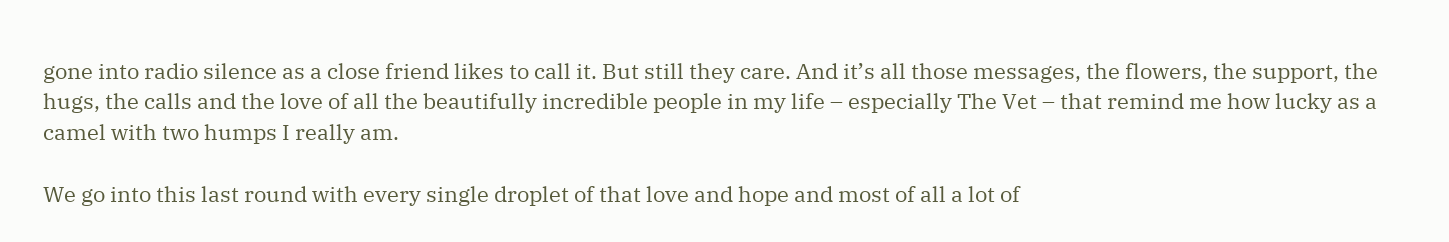gone into radio silence as a close friend likes to call it. But still they care. And it’s all those messages, the flowers, the support, the hugs, the calls and the love of all the beautifully incredible people in my life – especially The Vet – that remind me how lucky as a camel with two humps I really am.

We go into this last round with every single droplet of that love and hope and most of all a lot of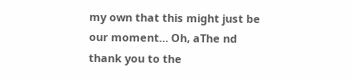my own that this might just be our moment… Oh, aThe nd thank you to the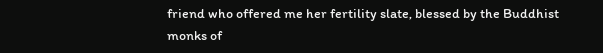friend who offered me her fertility slate, blessed by the Buddhist monks of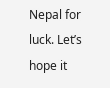Nepal for luck. Let’s hope it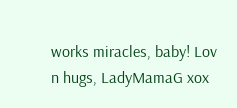works miracles, baby! Lov n hugs, LadyMamaG xox